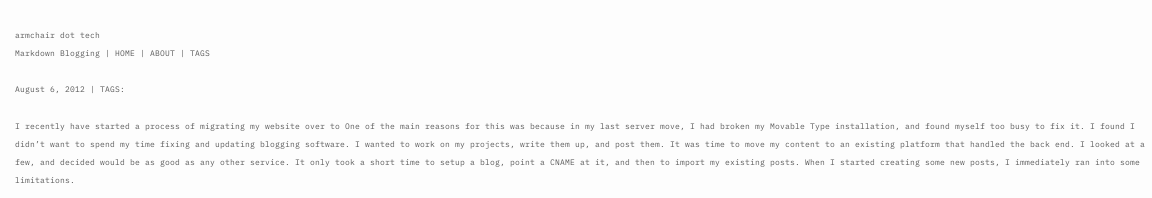armchair dot tech
Markdown Blogging | HOME | ABOUT | TAGS

August 6, 2012 | TAGS:

I recently have started a process of migrating my website over to One of the main reasons for this was because in my last server move, I had broken my Movable Type installation, and found myself too busy to fix it. I found I didn’t want to spend my time fixing and updating blogging software. I wanted to work on my projects, write them up, and post them. It was time to move my content to an existing platform that handled the back end. I looked at a few, and decided would be as good as any other service. It only took a short time to setup a blog, point a CNAME at it, and then to import my existing posts. When I started creating some new posts, I immediately ran into some limitations.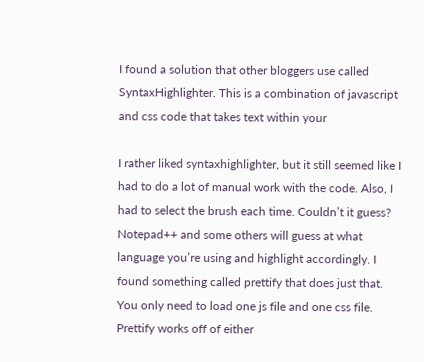I found a solution that other bloggers use called SyntaxHighlighter. This is a combination of javascript and css code that takes text within your

I rather liked syntaxhighlighter, but it still seemed like I had to do a lot of manual work with the code. Also, I had to select the brush each time. Couldn’t it guess? Notepad++ and some others will guess at what language you’re using and highlight accordingly. I found something called prettify that does just that. You only need to load one js file and one css file. Prettify works off of either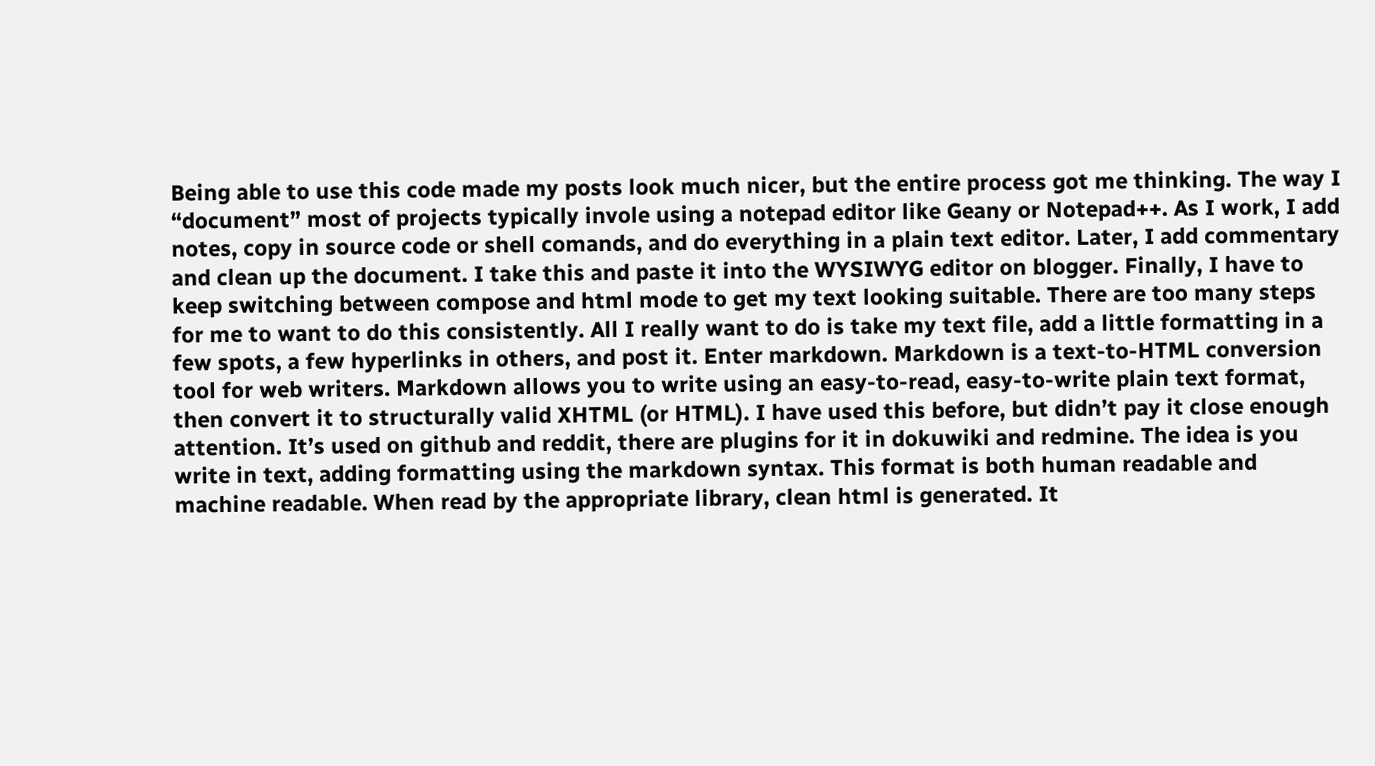Being able to use this code made my posts look much nicer, but the entire process got me thinking. The way I “document” most of projects typically invole using a notepad editor like Geany or Notepad++. As I work, I add notes, copy in source code or shell comands, and do everything in a plain text editor. Later, I add commentary and clean up the document. I take this and paste it into the WYSIWYG editor on blogger. Finally, I have to keep switching between compose and html mode to get my text looking suitable. There are too many steps for me to want to do this consistently. All I really want to do is take my text file, add a little formatting in a few spots, a few hyperlinks in others, and post it. Enter markdown. Markdown is a text-to-HTML conversion tool for web writers. Markdown allows you to write using an easy-to-read, easy-to-write plain text format, then convert it to structurally valid XHTML (or HTML). I have used this before, but didn’t pay it close enough attention. It’s used on github and reddit, there are plugins for it in dokuwiki and redmine. The idea is you write in text, adding formatting using the markdown syntax. This format is both human readable and machine readable. When read by the appropriate library, clean html is generated. It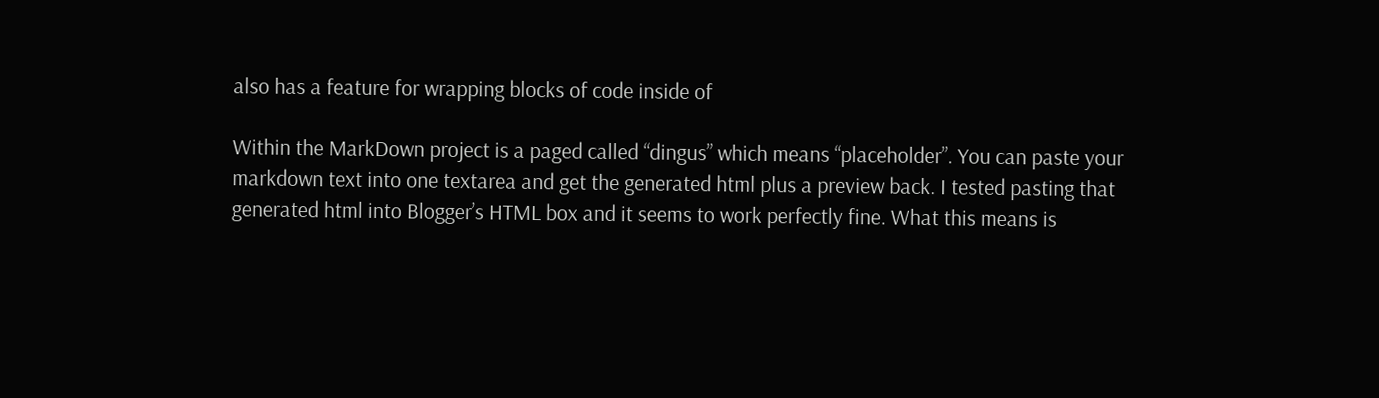also has a feature for wrapping blocks of code inside of

Within the MarkDown project is a paged called “dingus” which means “placeholder”. You can paste your markdown text into one textarea and get the generated html plus a preview back. I tested pasting that generated html into Blogger’s HTML box and it seems to work perfectly fine. What this means is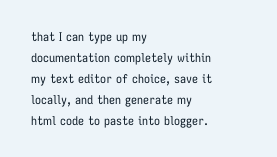that I can type up my documentation completely within my text editor of choice, save it locally, and then generate my html code to paste into blogger.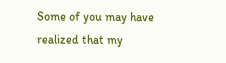Some of you may have realized that my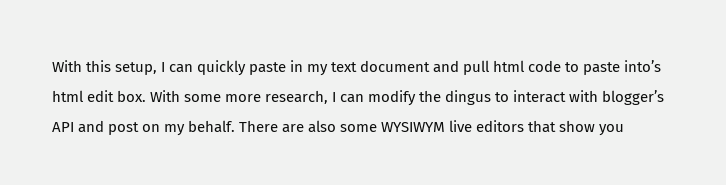With this setup, I can quickly paste in my text document and pull html code to paste into’s html edit box. With some more research, I can modify the dingus to interact with blogger’s API and post on my behalf. There are also some WYSIWYM live editors that show you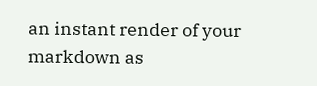an instant render of your markdown as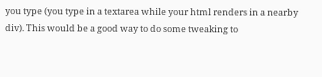you type (you type in a textarea while your html renders in a nearby div). This would be a good way to do some tweaking to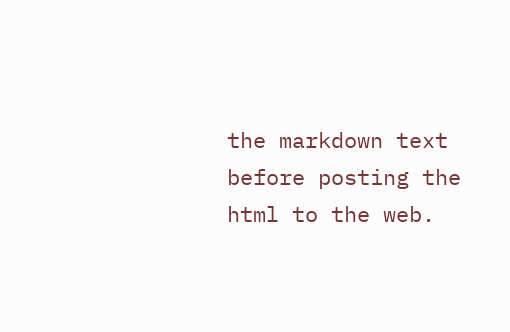the markdown text before posting the html to the web.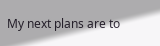My next plans are to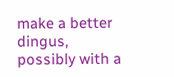make a better dingus, possibly with a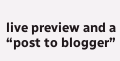live preview and a “post to blogger”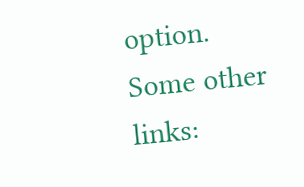option. Some other links: